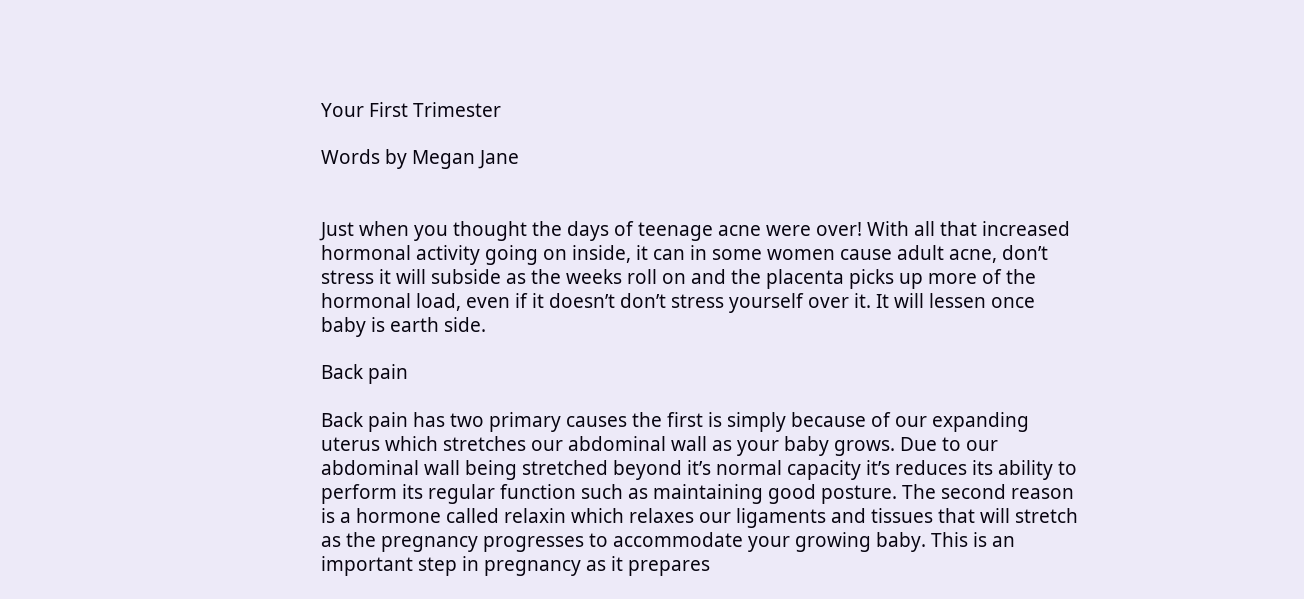Your First Trimester

Words by Megan Jane


Just when you thought the days of teenage acne were over! With all that increased hormonal activity going on inside, it can in some women cause adult acne, don’t stress it will subside as the weeks roll on and the placenta picks up more of the hormonal load, even if it doesn’t don’t stress yourself over it. It will lessen once baby is earth side.

Back pain

Back pain has two primary causes the first is simply because of our expanding uterus which stretches our abdominal wall as your baby grows. Due to our abdominal wall being stretched beyond it’s normal capacity it’s reduces its ability to perform its regular function such as maintaining good posture. The second reason is a hormone called relaxin which relaxes our ligaments and tissues that will stretch as the pregnancy progresses to accommodate your growing baby. This is an important step in pregnancy as it prepares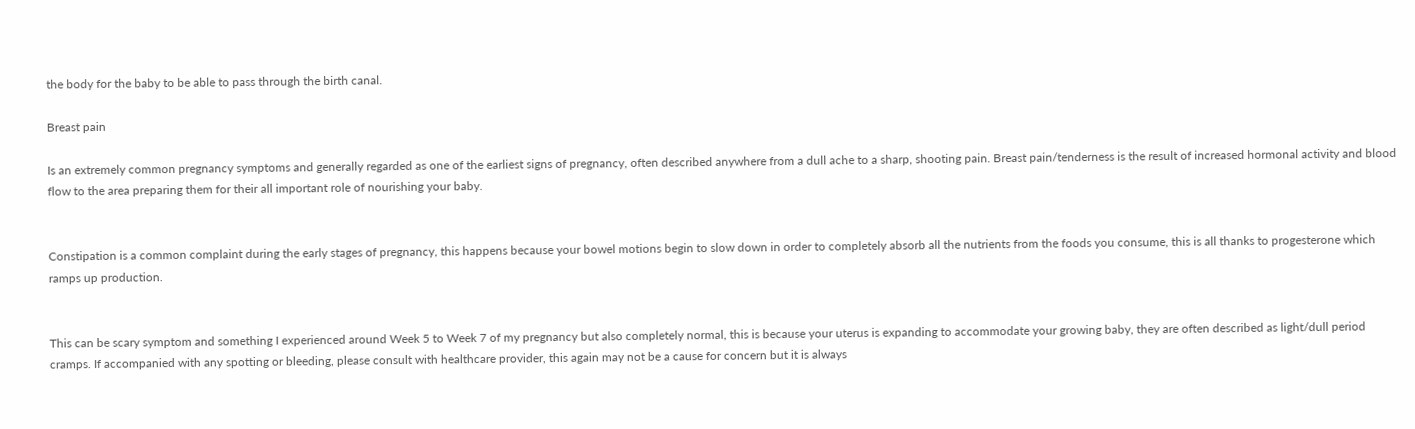the body for the baby to be able to pass through the birth canal.

Breast pain

Is an extremely common pregnancy symptoms and generally regarded as one of the earliest signs of pregnancy, often described anywhere from a dull ache to a sharp, shooting pain. Breast pain/tenderness is the result of increased hormonal activity and blood flow to the area preparing them for their all important role of nourishing your baby.


Constipation is a common complaint during the early stages of pregnancy, this happens because your bowel motions begin to slow down in order to completely absorb all the nutrients from the foods you consume, this is all thanks to progesterone which ramps up production.


This can be scary symptom and something I experienced around Week 5 to Week 7 of my pregnancy but also completely normal, this is because your uterus is expanding to accommodate your growing baby, they are often described as light/dull period cramps. If accompanied with any spotting or bleeding, please consult with healthcare provider, this again may not be a cause for concern but it is always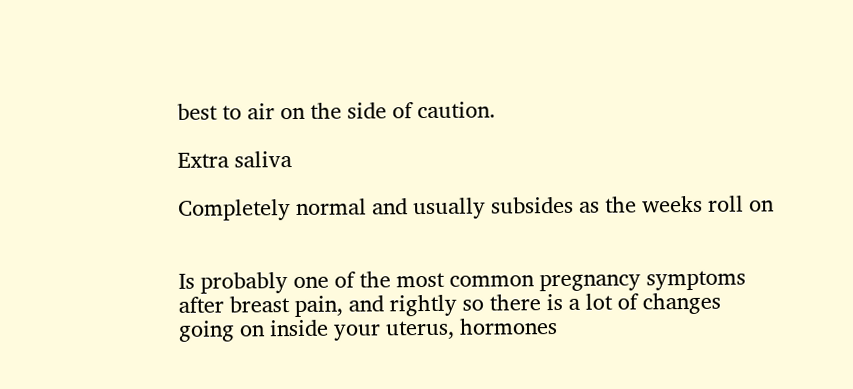best to air on the side of caution.

Extra saliva

Completely normal and usually subsides as the weeks roll on


Is probably one of the most common pregnancy symptoms after breast pain, and rightly so there is a lot of changes going on inside your uterus, hormones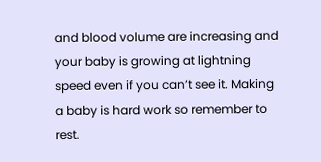and blood volume are increasing and your baby is growing at lightning speed even if you can’t see it. Making a baby is hard work so remember to rest.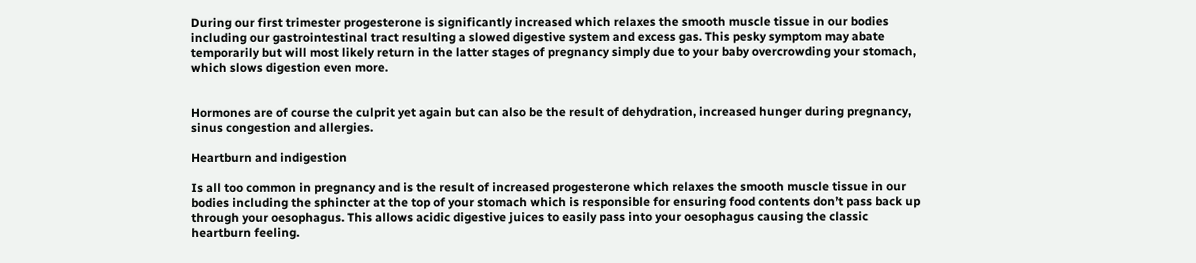During our first trimester progesterone is significantly increased which relaxes the smooth muscle tissue in our bodies including our gastrointestinal tract resulting a slowed digestive system and excess gas. This pesky symptom may abate temporarily but will most likely return in the latter stages of pregnancy simply due to your baby overcrowding your stomach, which slows digestion even more.


Hormones are of course the culprit yet again but can also be the result of dehydration, increased hunger during pregnancy, sinus congestion and allergies.

Heartburn and indigestion

Is all too common in pregnancy and is the result of increased progesterone which relaxes the smooth muscle tissue in our bodies including the sphincter at the top of your stomach which is responsible for ensuring food contents don’t pass back up through your oesophagus. This allows acidic digestive juices to easily pass into your oesophagus causing the classic heartburn feeling.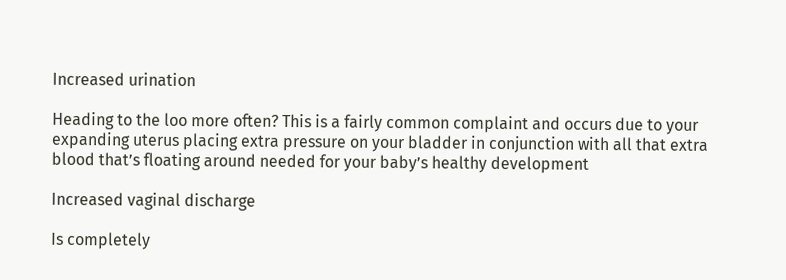Increased urination

Heading to the loo more often? This is a fairly common complaint and occurs due to your expanding uterus placing extra pressure on your bladder in conjunction with all that extra blood that’s floating around needed for your baby’s healthy development

Increased vaginal discharge

Is completely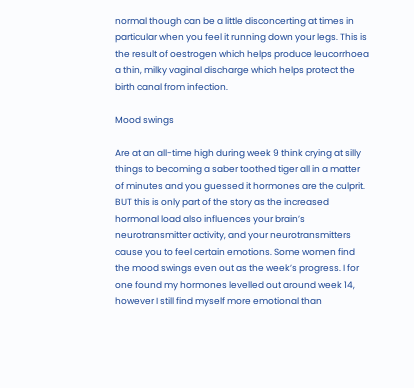normal though can be a little disconcerting at times in particular when you feel it running down your legs. This is the result of oestrogen which helps produce leucorrhoea a thin, milky vaginal discharge which helps protect the birth canal from infection.

Mood swings

Are at an all-time high during week 9 think crying at silly things to becoming a saber toothed tiger all in a matter of minutes and you guessed it hormones are the culprit. BUT this is only part of the story as the increased hormonal load also influences your brain’s neurotransmitter activity, and your neurotransmitters cause you to feel certain emotions. Some women find the mood swings even out as the week’s progress. I for one found my hormones levelled out around week 14, however I still find myself more emotional than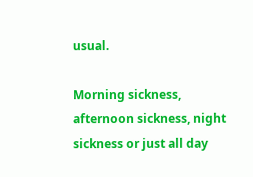usual.

Morning sickness, afternoon sickness, night sickness or just all day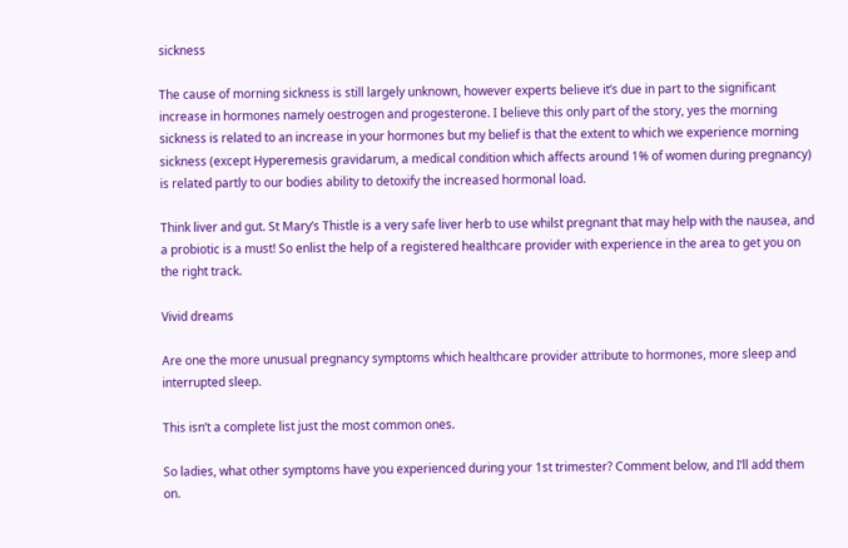sickness

The cause of morning sickness is still largely unknown, however experts believe it’s due in part to the significant increase in hormones namely oestrogen and progesterone. I believe this only part of the story, yes the morning sickness is related to an increase in your hormones but my belief is that the extent to which we experience morning sickness (except Hyperemesis gravidarum, a medical condition which affects around 1% of women during pregnancy) is related partly to our bodies ability to detoxify the increased hormonal load.

Think liver and gut. St Mary’s Thistle is a very safe liver herb to use whilst pregnant that may help with the nausea, and a probiotic is a must! So enlist the help of a registered healthcare provider with experience in the area to get you on the right track.

Vivid dreams

Are one the more unusual pregnancy symptoms which healthcare provider attribute to hormones, more sleep and interrupted sleep.

This isn’t a complete list just the most common ones.

So ladies, what other symptoms have you experienced during your 1st trimester? Comment below, and I’ll add them on.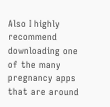Also I highly recommend downloading one of the many pregnancy apps that are around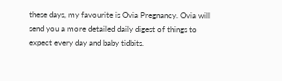these days, my favourite is Ovia Pregnancy. Ovia will send you a more detailed daily digest of things to expect every day and baby tidbits.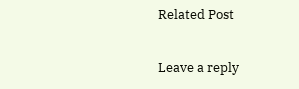Related Post

Leave a reply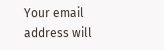Your email address will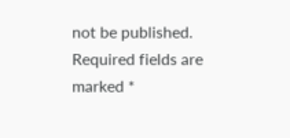not be published. Required fields are marked *